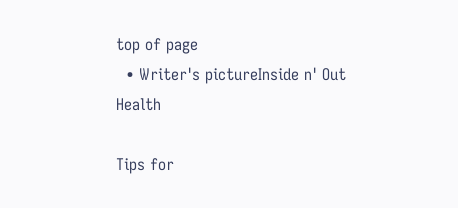top of page
  • Writer's pictureInside n' Out Health

Tips for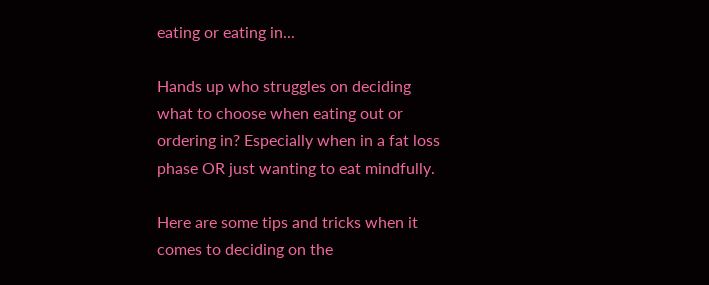eating or eating in...

Hands up who struggles on deciding what to choose when eating out or ordering in? Especially when in a fat loss phase OR just wanting to eat mindfully.

Here are some tips and tricks when it comes to deciding on the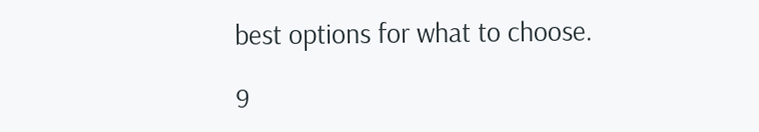best options for what to choose.

9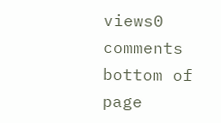views0 comments
bottom of page